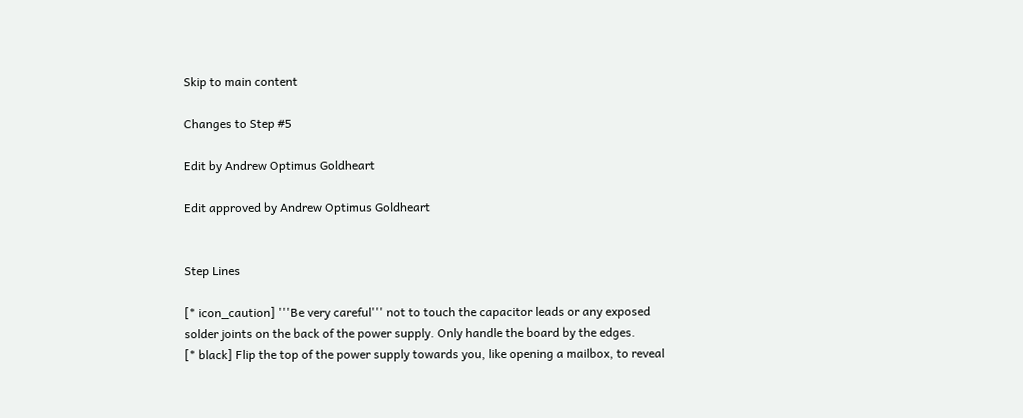Skip to main content

Changes to Step #5

Edit by Andrew Optimus Goldheart

Edit approved by Andrew Optimus Goldheart


Step Lines

[* icon_caution] '''Be very careful''' not to touch the capacitor leads or any exposed solder joints on the back of the power supply. Only handle the board by the edges.
[* black] Flip the top of the power supply towards you, like opening a mailbox, to reveal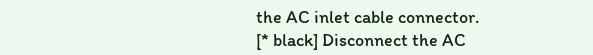the AC inlet cable connector.
[* black] Disconnect the AC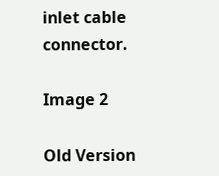inlet cable connector.

Image 2

Old Version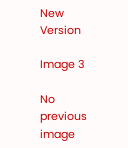New Version

Image 3

No previous image